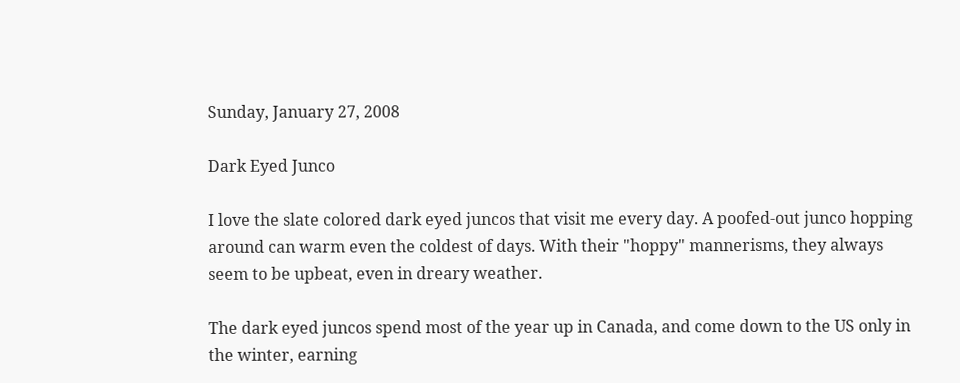Sunday, January 27, 2008

Dark Eyed Junco

I love the slate colored dark eyed juncos that visit me every day. A poofed-out junco hopping around can warm even the coldest of days. With their "hoppy" mannerisms, they always seem to be upbeat, even in dreary weather.

The dark eyed juncos spend most of the year up in Canada, and come down to the US only in the winter, earning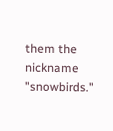them the nickname "snowbirds."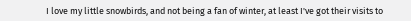I love my little snowbirds, and not being a fan of winter, at least I've got their visits to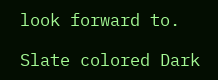look forward to.

Slate colored Dark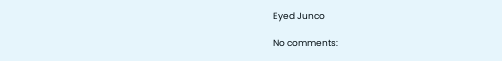Eyed Junco

No comments: